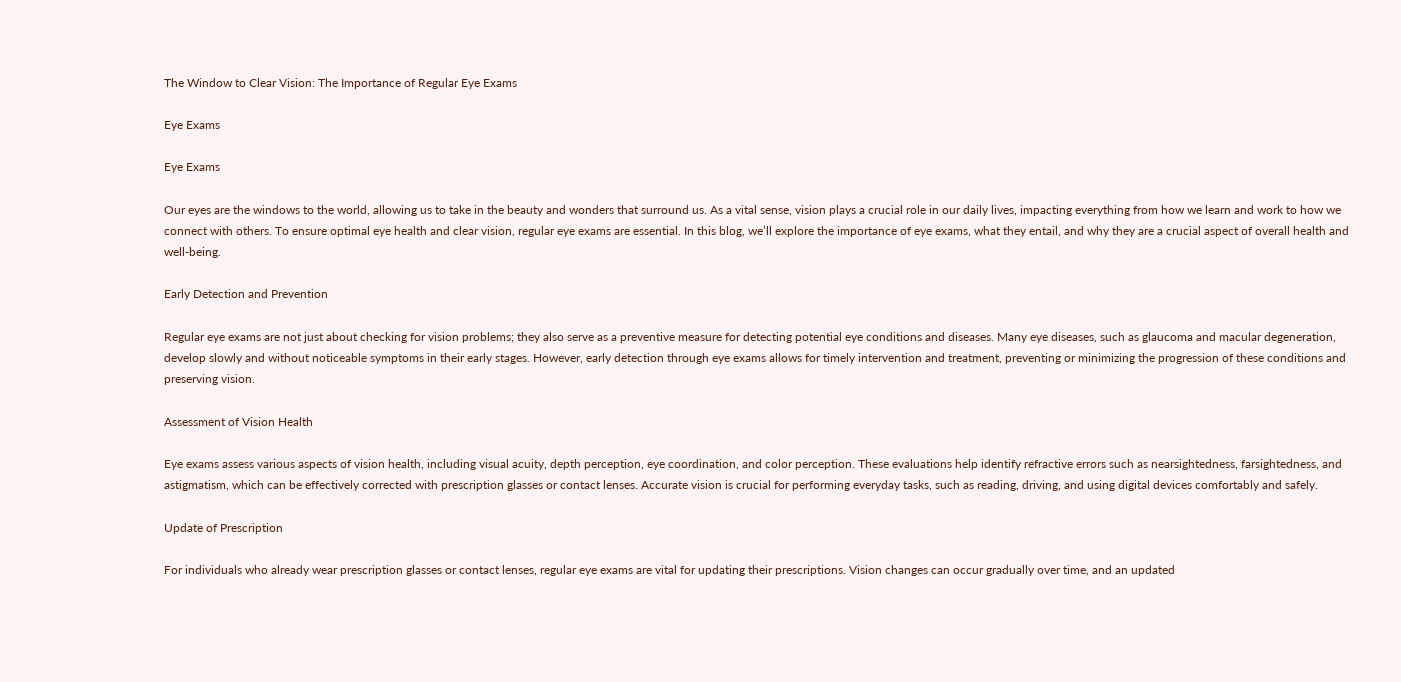The Window to Clear Vision: The Importance of Regular Eye Exams

Eye Exams

Eye Exams

Our eyes are the windows to the world, allowing us to take in the beauty and wonders that surround us. As a vital sense, vision plays a crucial role in our daily lives, impacting everything from how we learn and work to how we connect with others. To ensure optimal eye health and clear vision, regular eye exams are essential. In this blog, we’ll explore the importance of eye exams, what they entail, and why they are a crucial aspect of overall health and well-being.

Early Detection and Prevention

Regular eye exams are not just about checking for vision problems; they also serve as a preventive measure for detecting potential eye conditions and diseases. Many eye diseases, such as glaucoma and macular degeneration, develop slowly and without noticeable symptoms in their early stages. However, early detection through eye exams allows for timely intervention and treatment, preventing or minimizing the progression of these conditions and preserving vision.

Assessment of Vision Health

Eye exams assess various aspects of vision health, including visual acuity, depth perception, eye coordination, and color perception. These evaluations help identify refractive errors such as nearsightedness, farsightedness, and astigmatism, which can be effectively corrected with prescription glasses or contact lenses. Accurate vision is crucial for performing everyday tasks, such as reading, driving, and using digital devices comfortably and safely.

Update of Prescription

For individuals who already wear prescription glasses or contact lenses, regular eye exams are vital for updating their prescriptions. Vision changes can occur gradually over time, and an updated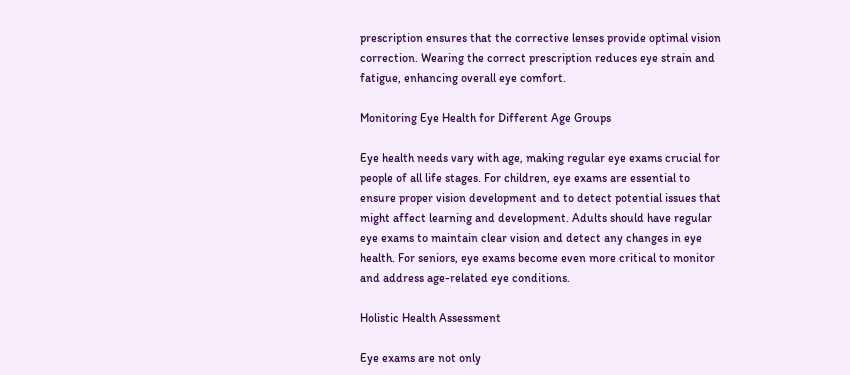prescription ensures that the corrective lenses provide optimal vision correction. Wearing the correct prescription reduces eye strain and fatigue, enhancing overall eye comfort.

Monitoring Eye Health for Different Age Groups

Eye health needs vary with age, making regular eye exams crucial for people of all life stages. For children, eye exams are essential to ensure proper vision development and to detect potential issues that might affect learning and development. Adults should have regular eye exams to maintain clear vision and detect any changes in eye health. For seniors, eye exams become even more critical to monitor and address age-related eye conditions.

Holistic Health Assessment

Eye exams are not only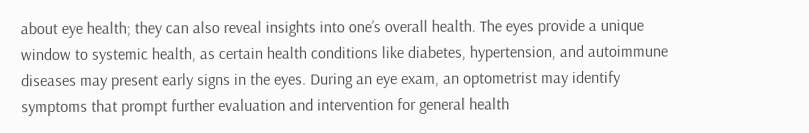about eye health; they can also reveal insights into one’s overall health. The eyes provide a unique window to systemic health, as certain health conditions like diabetes, hypertension, and autoimmune diseases may present early signs in the eyes. During an eye exam, an optometrist may identify symptoms that prompt further evaluation and intervention for general health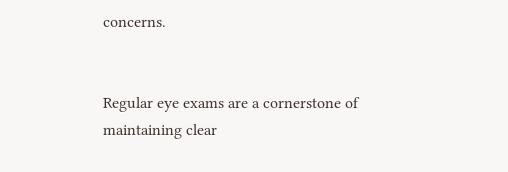concerns.


Regular eye exams are a cornerstone of maintaining clear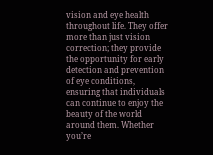vision and eye health throughout life. They offer more than just vision correction; they provide the opportunity for early detection and prevention of eye conditions, ensuring that individuals can continue to enjoy the beauty of the world around them. Whether you’re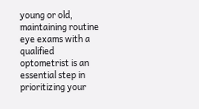young or old, maintaining routine eye exams with a qualified optometrist is an essential step in prioritizing your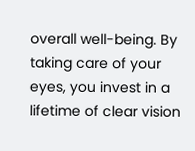overall well-being. By taking care of your eyes, you invest in a lifetime of clear vision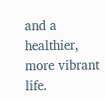and a healthier, more vibrant life.